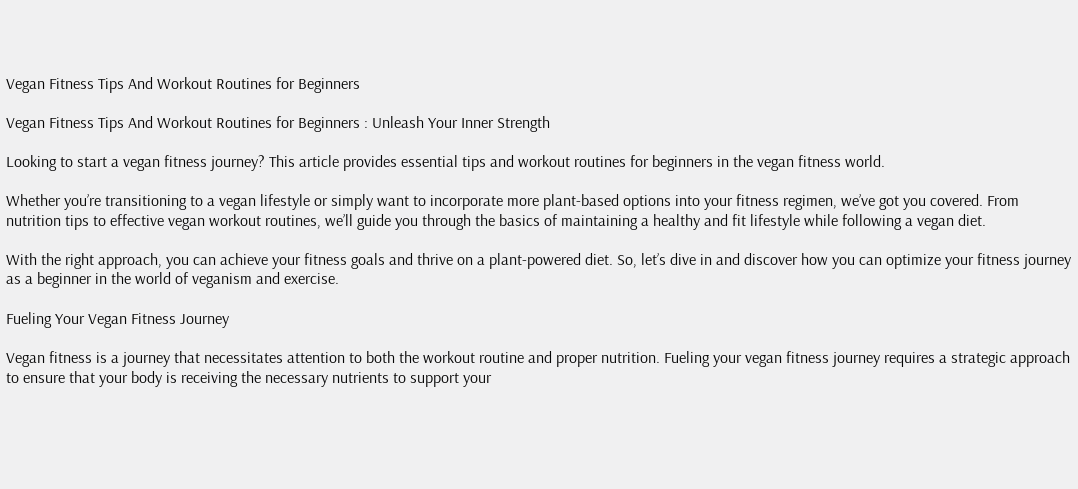Vegan Fitness Tips And Workout Routines for Beginners

Vegan Fitness Tips And Workout Routines for Beginners : Unleash Your Inner Strength

Looking to start a vegan fitness journey? This article provides essential tips and workout routines for beginners in the vegan fitness world.

Whether you’re transitioning to a vegan lifestyle or simply want to incorporate more plant-based options into your fitness regimen, we’ve got you covered. From nutrition tips to effective vegan workout routines, we’ll guide you through the basics of maintaining a healthy and fit lifestyle while following a vegan diet.

With the right approach, you can achieve your fitness goals and thrive on a plant-powered diet. So, let’s dive in and discover how you can optimize your fitness journey as a beginner in the world of veganism and exercise.

Fueling Your Vegan Fitness Journey

Vegan fitness is a journey that necessitates attention to both the workout routine and proper nutrition. Fueling your vegan fitness journey requires a strategic approach to ensure that your body is receiving the necessary nutrients to support your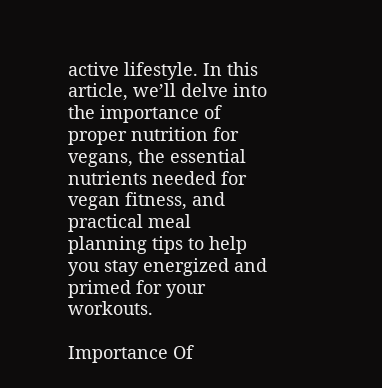active lifestyle. In this article, we’ll delve into the importance of proper nutrition for vegans, the essential nutrients needed for vegan fitness, and practical meal planning tips to help you stay energized and primed for your workouts.

Importance Of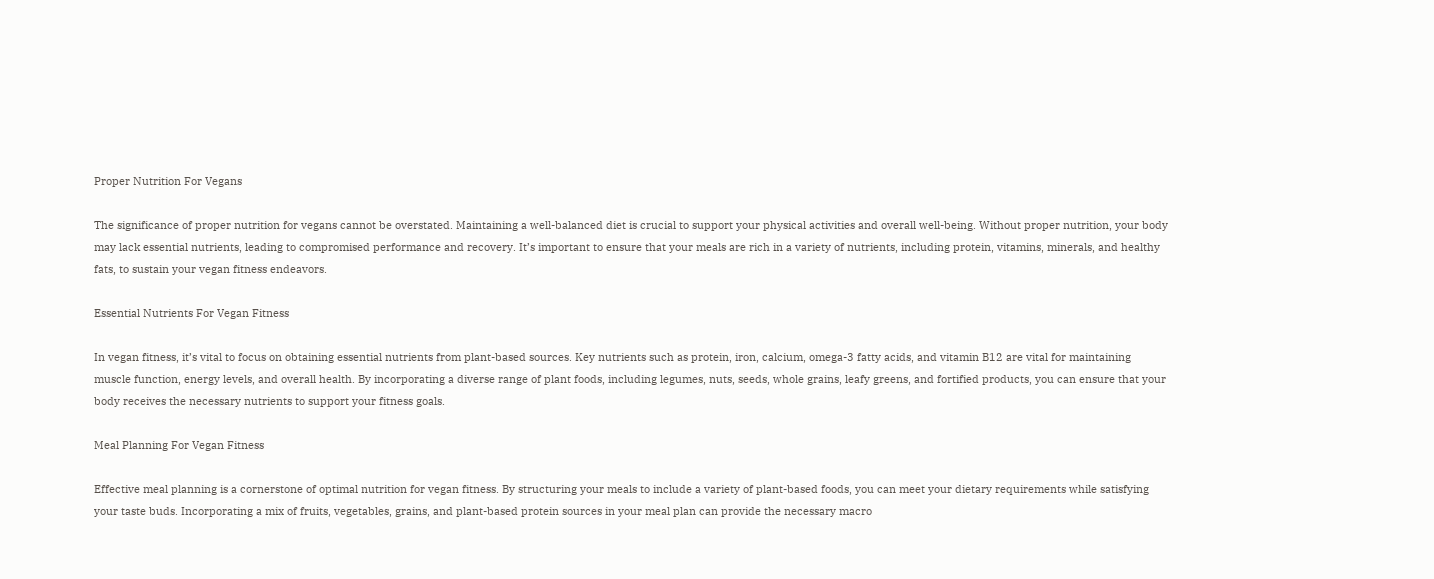Proper Nutrition For Vegans

The significance of proper nutrition for vegans cannot be overstated. Maintaining a well-balanced diet is crucial to support your physical activities and overall well-being. Without proper nutrition, your body may lack essential nutrients, leading to compromised performance and recovery. It’s important to ensure that your meals are rich in a variety of nutrients, including protein, vitamins, minerals, and healthy fats, to sustain your vegan fitness endeavors.

Essential Nutrients For Vegan Fitness

In vegan fitness, it’s vital to focus on obtaining essential nutrients from plant-based sources. Key nutrients such as protein, iron, calcium, omega-3 fatty acids, and vitamin B12 are vital for maintaining muscle function, energy levels, and overall health. By incorporating a diverse range of plant foods, including legumes, nuts, seeds, whole grains, leafy greens, and fortified products, you can ensure that your body receives the necessary nutrients to support your fitness goals.

Meal Planning For Vegan Fitness

Effective meal planning is a cornerstone of optimal nutrition for vegan fitness. By structuring your meals to include a variety of plant-based foods, you can meet your dietary requirements while satisfying your taste buds. Incorporating a mix of fruits, vegetables, grains, and plant-based protein sources in your meal plan can provide the necessary macro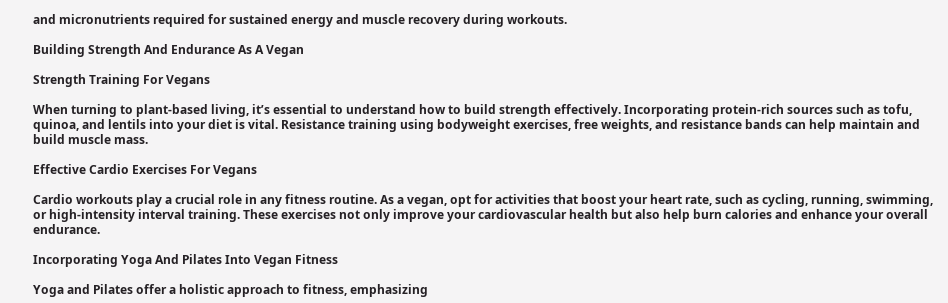and micronutrients required for sustained energy and muscle recovery during workouts.

Building Strength And Endurance As A Vegan

Strength Training For Vegans

When turning to plant-based living, it’s essential to understand how to build strength effectively. Incorporating protein-rich sources such as tofu, quinoa, and lentils into your diet is vital. Resistance training using bodyweight exercises, free weights, and resistance bands can help maintain and build muscle mass.

Effective Cardio Exercises For Vegans

Cardio workouts play a crucial role in any fitness routine. As a vegan, opt for activities that boost your heart rate, such as cycling, running, swimming, or high-intensity interval training. These exercises not only improve your cardiovascular health but also help burn calories and enhance your overall endurance.

Incorporating Yoga And Pilates Into Vegan Fitness

Yoga and Pilates offer a holistic approach to fitness, emphasizing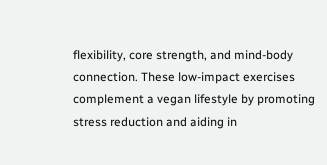flexibility, core strength, and mind-body connection. These low-impact exercises complement a vegan lifestyle by promoting stress reduction and aiding in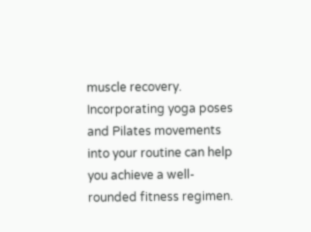muscle recovery. Incorporating yoga poses and Pilates movements into your routine can help you achieve a well-rounded fitness regimen.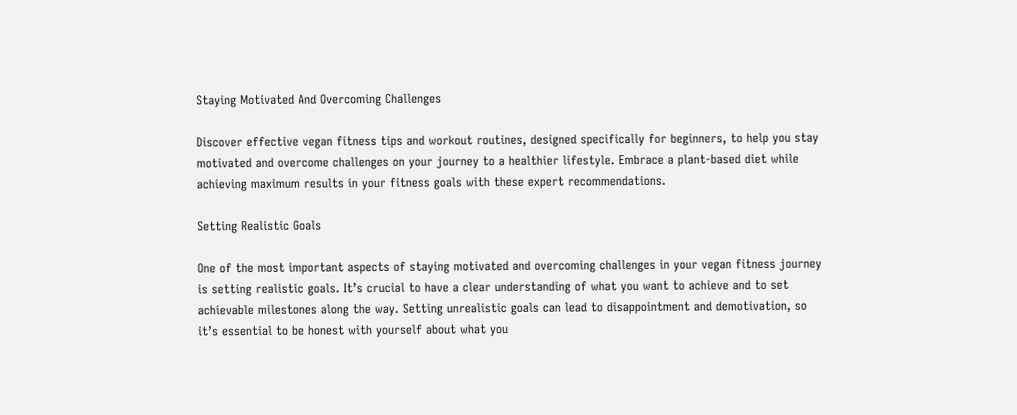Staying Motivated And Overcoming Challenges

Discover effective vegan fitness tips and workout routines, designed specifically for beginners, to help you stay motivated and overcome challenges on your journey to a healthier lifestyle. Embrace a plant-based diet while achieving maximum results in your fitness goals with these expert recommendations.

Setting Realistic Goals

One of the most important aspects of staying motivated and overcoming challenges in your vegan fitness journey is setting realistic goals. It’s crucial to have a clear understanding of what you want to achieve and to set achievable milestones along the way. Setting unrealistic goals can lead to disappointment and demotivation, so it’s essential to be honest with yourself about what you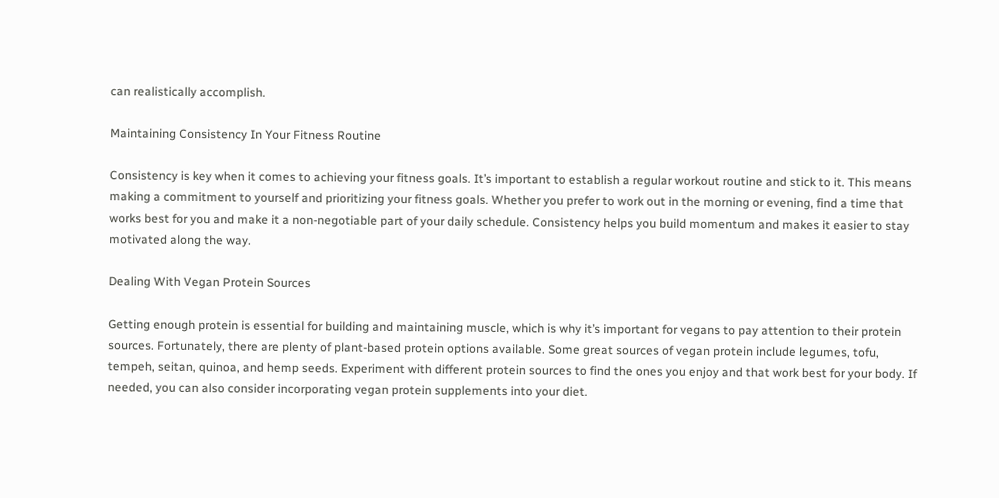can realistically accomplish.

Maintaining Consistency In Your Fitness Routine

Consistency is key when it comes to achieving your fitness goals. It’s important to establish a regular workout routine and stick to it. This means making a commitment to yourself and prioritizing your fitness goals. Whether you prefer to work out in the morning or evening, find a time that works best for you and make it a non-negotiable part of your daily schedule. Consistency helps you build momentum and makes it easier to stay motivated along the way.

Dealing With Vegan Protein Sources

Getting enough protein is essential for building and maintaining muscle, which is why it’s important for vegans to pay attention to their protein sources. Fortunately, there are plenty of plant-based protein options available. Some great sources of vegan protein include legumes, tofu, tempeh, seitan, quinoa, and hemp seeds. Experiment with different protein sources to find the ones you enjoy and that work best for your body. If needed, you can also consider incorporating vegan protein supplements into your diet.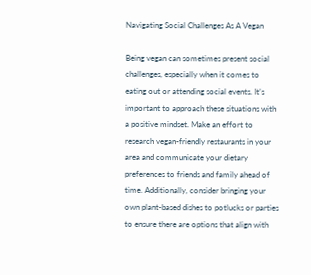Navigating Social Challenges As A Vegan

Being vegan can sometimes present social challenges, especially when it comes to eating out or attending social events. It’s important to approach these situations with a positive mindset. Make an effort to research vegan-friendly restaurants in your area and communicate your dietary preferences to friends and family ahead of time. Additionally, consider bringing your own plant-based dishes to potlucks or parties to ensure there are options that align with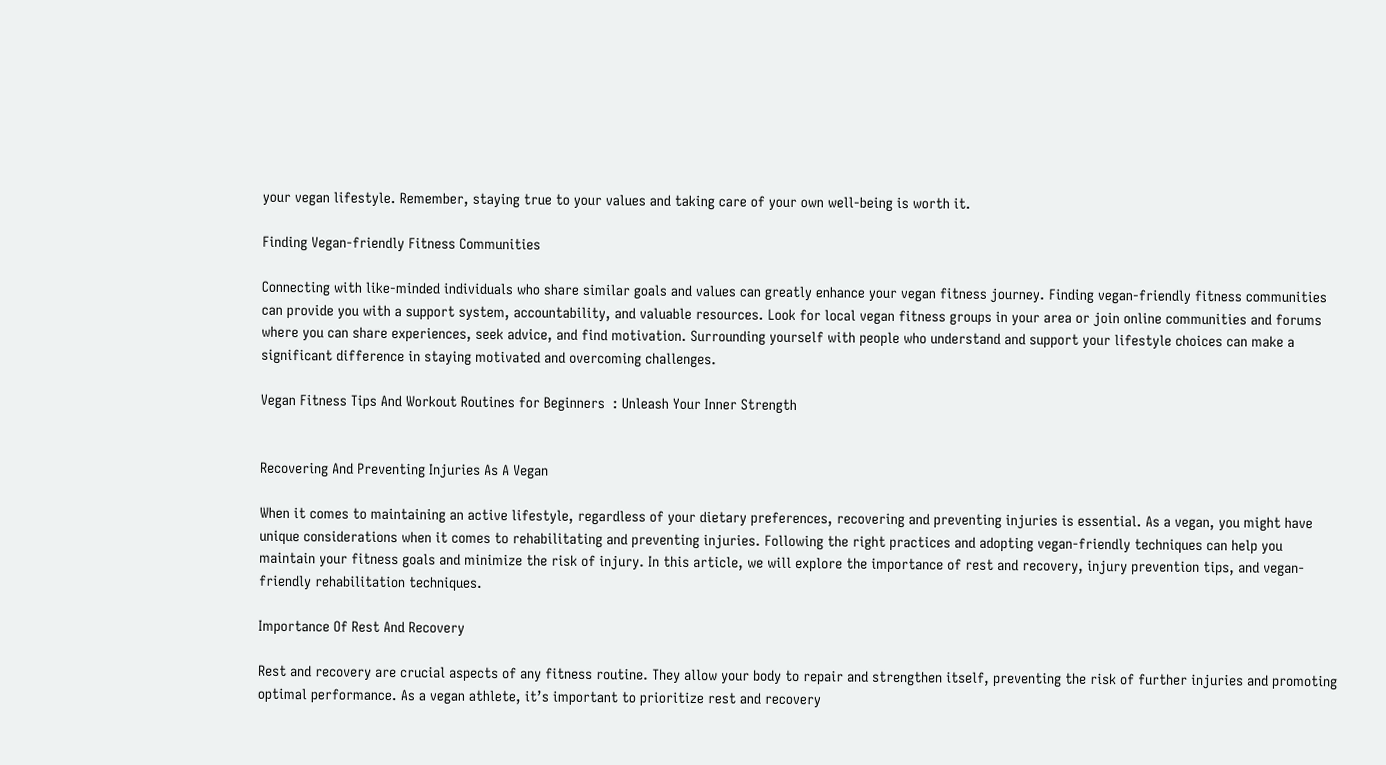your vegan lifestyle. Remember, staying true to your values and taking care of your own well-being is worth it.

Finding Vegan-friendly Fitness Communities

Connecting with like-minded individuals who share similar goals and values can greatly enhance your vegan fitness journey. Finding vegan-friendly fitness communities can provide you with a support system, accountability, and valuable resources. Look for local vegan fitness groups in your area or join online communities and forums where you can share experiences, seek advice, and find motivation. Surrounding yourself with people who understand and support your lifestyle choices can make a significant difference in staying motivated and overcoming challenges.

Vegan Fitness Tips And Workout Routines for Beginners  : Unleash Your Inner Strength


Recovering And Preventing Injuries As A Vegan

When it comes to maintaining an active lifestyle, regardless of your dietary preferences, recovering and preventing injuries is essential. As a vegan, you might have unique considerations when it comes to rehabilitating and preventing injuries. Following the right practices and adopting vegan-friendly techniques can help you maintain your fitness goals and minimize the risk of injury. In this article, we will explore the importance of rest and recovery, injury prevention tips, and vegan-friendly rehabilitation techniques.

Importance Of Rest And Recovery

Rest and recovery are crucial aspects of any fitness routine. They allow your body to repair and strengthen itself, preventing the risk of further injuries and promoting optimal performance. As a vegan athlete, it’s important to prioritize rest and recovery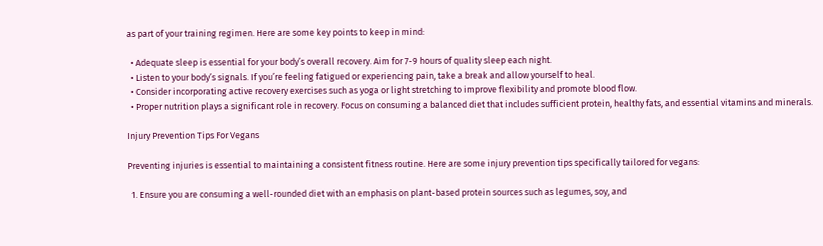as part of your training regimen. Here are some key points to keep in mind:

  • Adequate sleep is essential for your body’s overall recovery. Aim for 7-9 hours of quality sleep each night.
  • Listen to your body’s signals. If you’re feeling fatigued or experiencing pain, take a break and allow yourself to heal.
  • Consider incorporating active recovery exercises such as yoga or light stretching to improve flexibility and promote blood flow.
  • Proper nutrition plays a significant role in recovery. Focus on consuming a balanced diet that includes sufficient protein, healthy fats, and essential vitamins and minerals.

Injury Prevention Tips For Vegans

Preventing injuries is essential to maintaining a consistent fitness routine. Here are some injury prevention tips specifically tailored for vegans:

  1. Ensure you are consuming a well-rounded diet with an emphasis on plant-based protein sources such as legumes, soy, and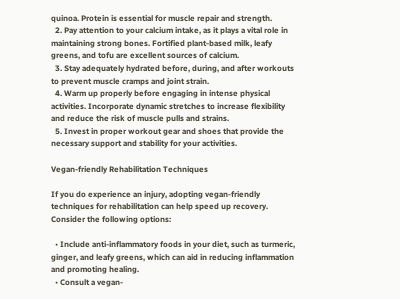quinoa. Protein is essential for muscle repair and strength.
  2. Pay attention to your calcium intake, as it plays a vital role in maintaining strong bones. Fortified plant-based milk, leafy greens, and tofu are excellent sources of calcium.
  3. Stay adequately hydrated before, during, and after workouts to prevent muscle cramps and joint strain.
  4. Warm up properly before engaging in intense physical activities. Incorporate dynamic stretches to increase flexibility and reduce the risk of muscle pulls and strains.
  5. Invest in proper workout gear and shoes that provide the necessary support and stability for your activities.

Vegan-friendly Rehabilitation Techniques

If you do experience an injury, adopting vegan-friendly techniques for rehabilitation can help speed up recovery. Consider the following options:

  • Include anti-inflammatory foods in your diet, such as turmeric, ginger, and leafy greens, which can aid in reducing inflammation and promoting healing.
  • Consult a vegan-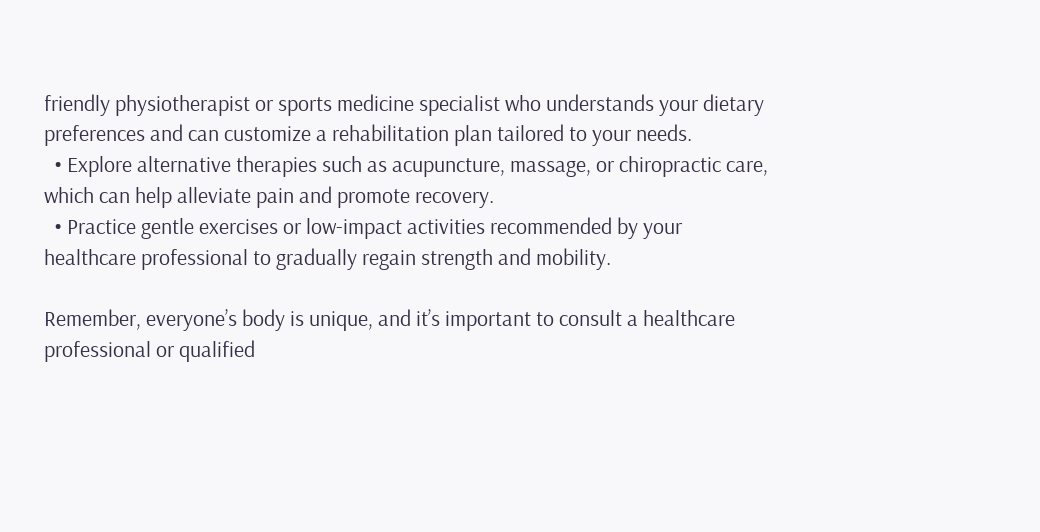friendly physiotherapist or sports medicine specialist who understands your dietary preferences and can customize a rehabilitation plan tailored to your needs.
  • Explore alternative therapies such as acupuncture, massage, or chiropractic care, which can help alleviate pain and promote recovery.
  • Practice gentle exercises or low-impact activities recommended by your healthcare professional to gradually regain strength and mobility.

Remember, everyone’s body is unique, and it’s important to consult a healthcare professional or qualified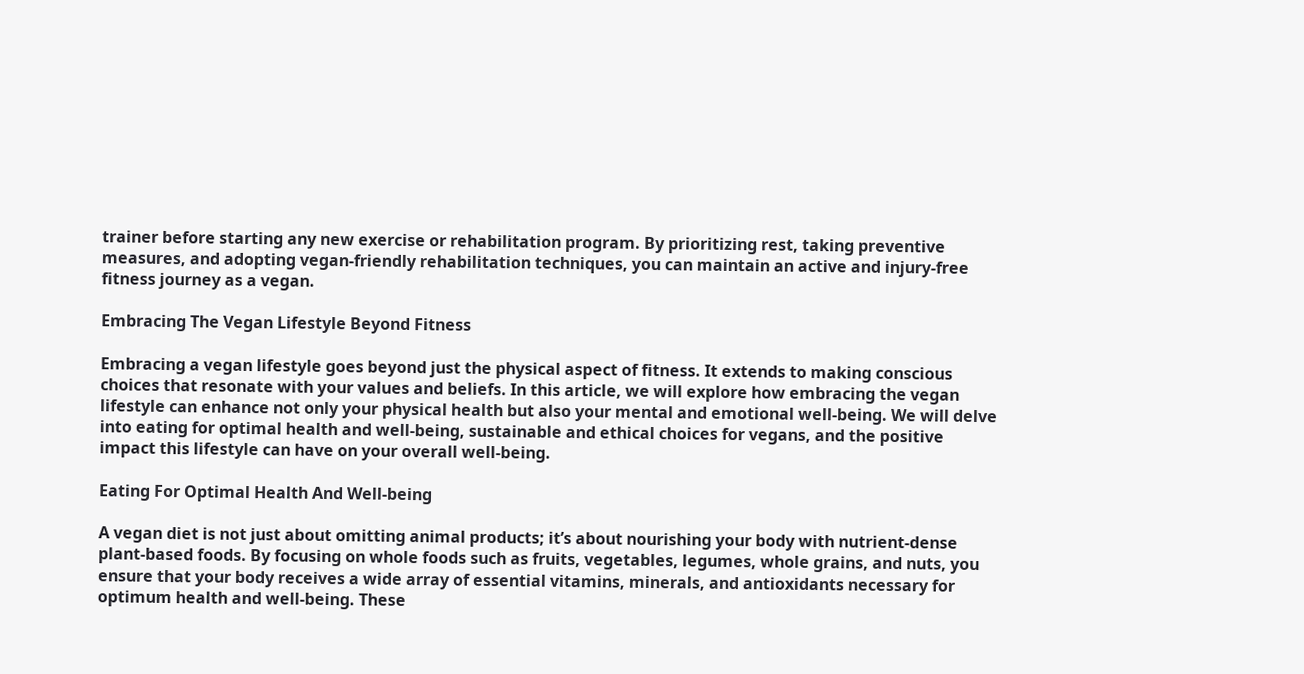trainer before starting any new exercise or rehabilitation program. By prioritizing rest, taking preventive measures, and adopting vegan-friendly rehabilitation techniques, you can maintain an active and injury-free fitness journey as a vegan.

Embracing The Vegan Lifestyle Beyond Fitness

Embracing a vegan lifestyle goes beyond just the physical aspect of fitness. It extends to making conscious choices that resonate with your values and beliefs. In this article, we will explore how embracing the vegan lifestyle can enhance not only your physical health but also your mental and emotional well-being. We will delve into eating for optimal health and well-being, sustainable and ethical choices for vegans, and the positive impact this lifestyle can have on your overall well-being.

Eating For Optimal Health And Well-being

A vegan diet is not just about omitting animal products; it’s about nourishing your body with nutrient-dense plant-based foods. By focusing on whole foods such as fruits, vegetables, legumes, whole grains, and nuts, you ensure that your body receives a wide array of essential vitamins, minerals, and antioxidants necessary for optimum health and well-being. These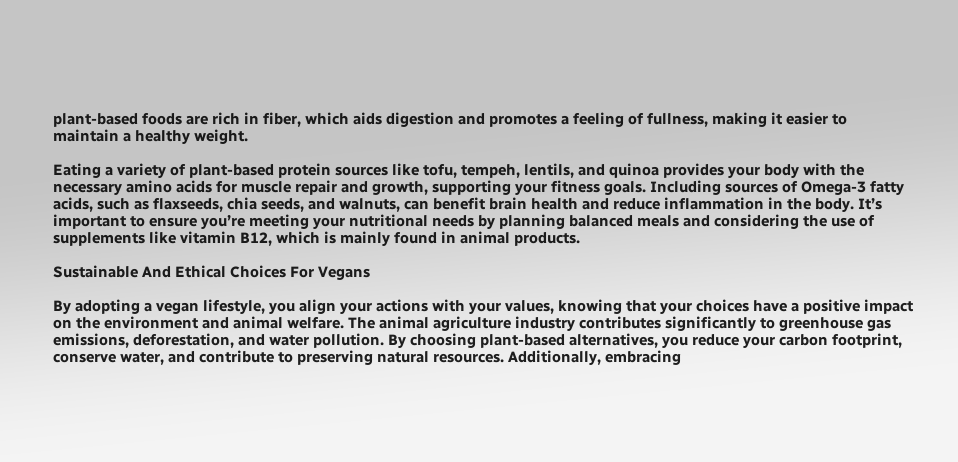plant-based foods are rich in fiber, which aids digestion and promotes a feeling of fullness, making it easier to maintain a healthy weight.

Eating a variety of plant-based protein sources like tofu, tempeh, lentils, and quinoa provides your body with the necessary amino acids for muscle repair and growth, supporting your fitness goals. Including sources of Omega-3 fatty acids, such as flaxseeds, chia seeds, and walnuts, can benefit brain health and reduce inflammation in the body. It’s important to ensure you’re meeting your nutritional needs by planning balanced meals and considering the use of supplements like vitamin B12, which is mainly found in animal products.

Sustainable And Ethical Choices For Vegans

By adopting a vegan lifestyle, you align your actions with your values, knowing that your choices have a positive impact on the environment and animal welfare. The animal agriculture industry contributes significantly to greenhouse gas emissions, deforestation, and water pollution. By choosing plant-based alternatives, you reduce your carbon footprint, conserve water, and contribute to preserving natural resources. Additionally, embracing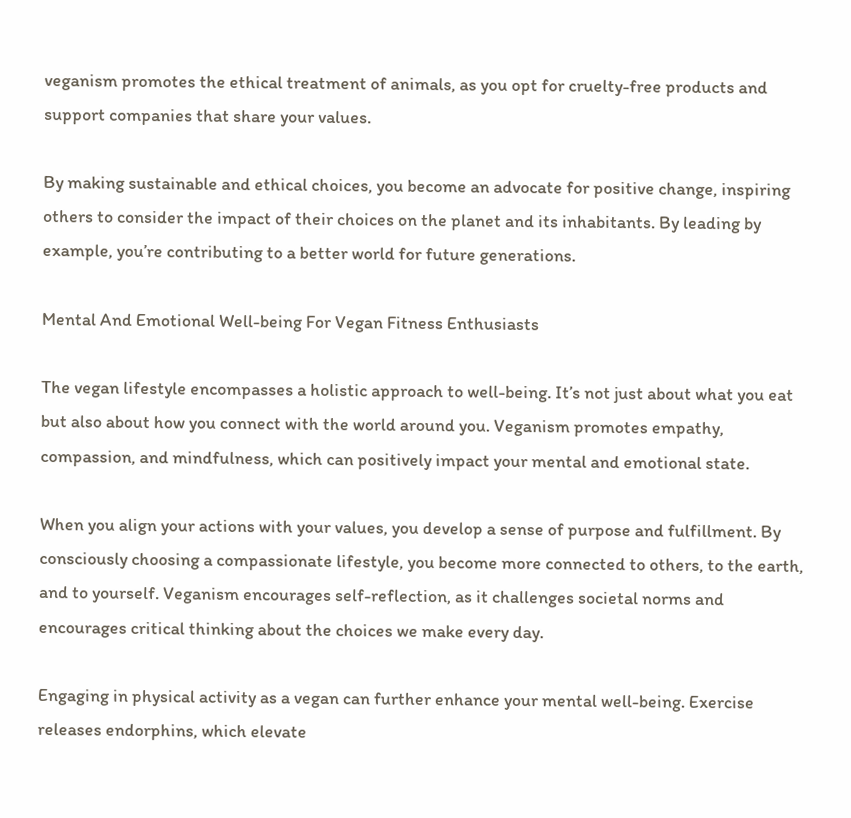veganism promotes the ethical treatment of animals, as you opt for cruelty-free products and support companies that share your values.

By making sustainable and ethical choices, you become an advocate for positive change, inspiring others to consider the impact of their choices on the planet and its inhabitants. By leading by example, you’re contributing to a better world for future generations.

Mental And Emotional Well-being For Vegan Fitness Enthusiasts

The vegan lifestyle encompasses a holistic approach to well-being. It’s not just about what you eat but also about how you connect with the world around you. Veganism promotes empathy, compassion, and mindfulness, which can positively impact your mental and emotional state.

When you align your actions with your values, you develop a sense of purpose and fulfillment. By consciously choosing a compassionate lifestyle, you become more connected to others, to the earth, and to yourself. Veganism encourages self-reflection, as it challenges societal norms and encourages critical thinking about the choices we make every day.

Engaging in physical activity as a vegan can further enhance your mental well-being. Exercise releases endorphins, which elevate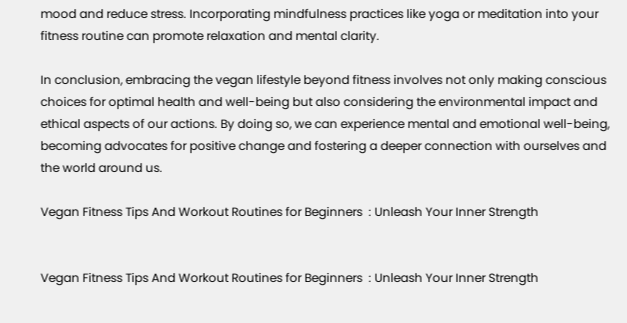mood and reduce stress. Incorporating mindfulness practices like yoga or meditation into your fitness routine can promote relaxation and mental clarity.

In conclusion, embracing the vegan lifestyle beyond fitness involves not only making conscious choices for optimal health and well-being but also considering the environmental impact and ethical aspects of our actions. By doing so, we can experience mental and emotional well-being, becoming advocates for positive change and fostering a deeper connection with ourselves and the world around us.

Vegan Fitness Tips And Workout Routines for Beginners  : Unleash Your Inner Strength


Vegan Fitness Tips And Workout Routines for Beginners  : Unleash Your Inner Strength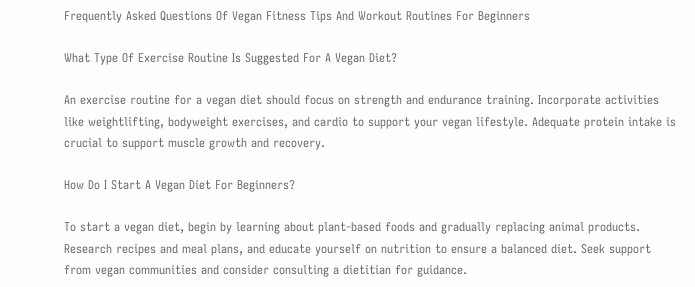Frequently Asked Questions Of Vegan Fitness Tips And Workout Routines For Beginners

What Type Of Exercise Routine Is Suggested For A Vegan Diet?

An exercise routine for a vegan diet should focus on strength and endurance training. Incorporate activities like weightlifting, bodyweight exercises, and cardio to support your vegan lifestyle. Adequate protein intake is crucial to support muscle growth and recovery.

How Do I Start A Vegan Diet For Beginners?

To start a vegan diet, begin by learning about plant-based foods and gradually replacing animal products. Research recipes and meal plans, and educate yourself on nutrition to ensure a balanced diet. Seek support from vegan communities and consider consulting a dietitian for guidance.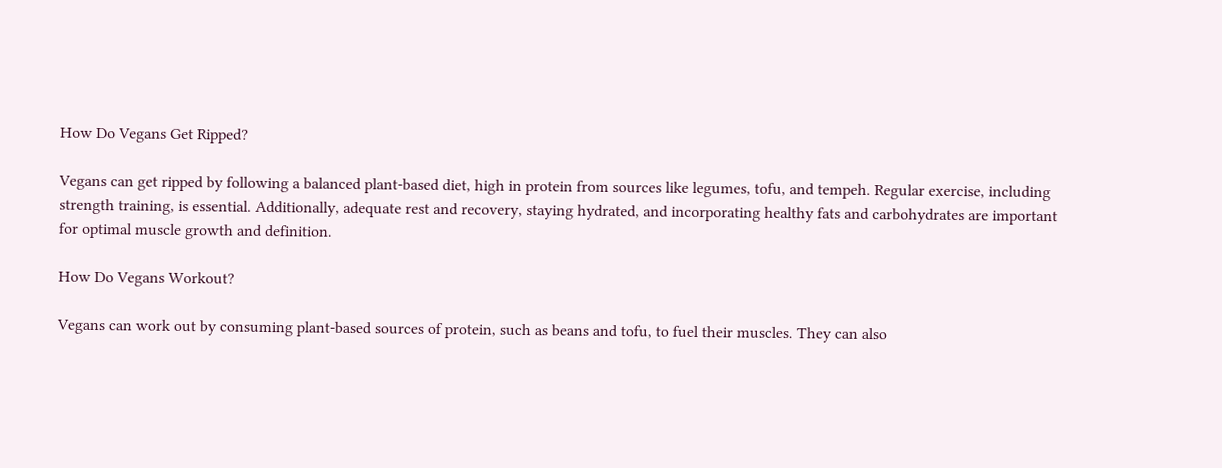How Do Vegans Get Ripped?

Vegans can get ripped by following a balanced plant-based diet, high in protein from sources like legumes, tofu, and tempeh. Regular exercise, including strength training, is essential. Additionally, adequate rest and recovery, staying hydrated, and incorporating healthy fats and carbohydrates are important for optimal muscle growth and definition.

How Do Vegans Workout?

Vegans can work out by consuming plant-based sources of protein, such as beans and tofu, to fuel their muscles. They can also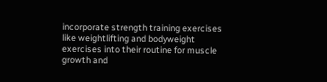incorporate strength training exercises like weightlifting and bodyweight exercises into their routine for muscle growth and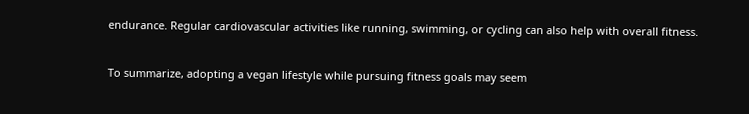endurance. Regular cardiovascular activities like running, swimming, or cycling can also help with overall fitness.


To summarize, adopting a vegan lifestyle while pursuing fitness goals may seem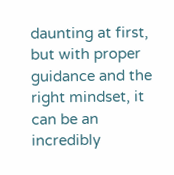daunting at first, but with proper guidance and the right mindset, it can be an incredibly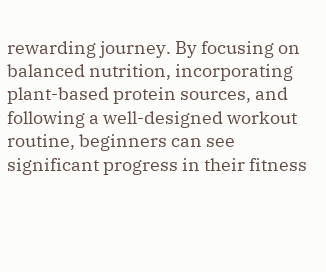rewarding journey. By focusing on balanced nutrition, incorporating plant-based protein sources, and following a well-designed workout routine, beginners can see significant progress in their fitness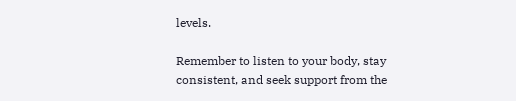levels.

Remember to listen to your body, stay consistent, and seek support from the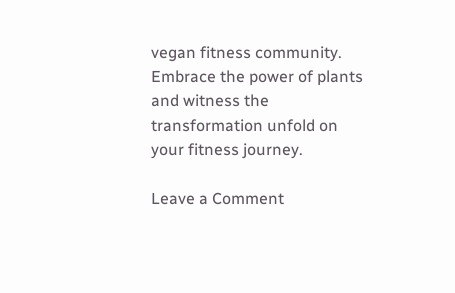vegan fitness community. Embrace the power of plants and witness the transformation unfold on your fitness journey.

Leave a Comment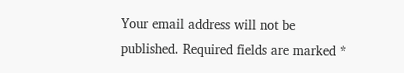Your email address will not be published. Required fields are marked *